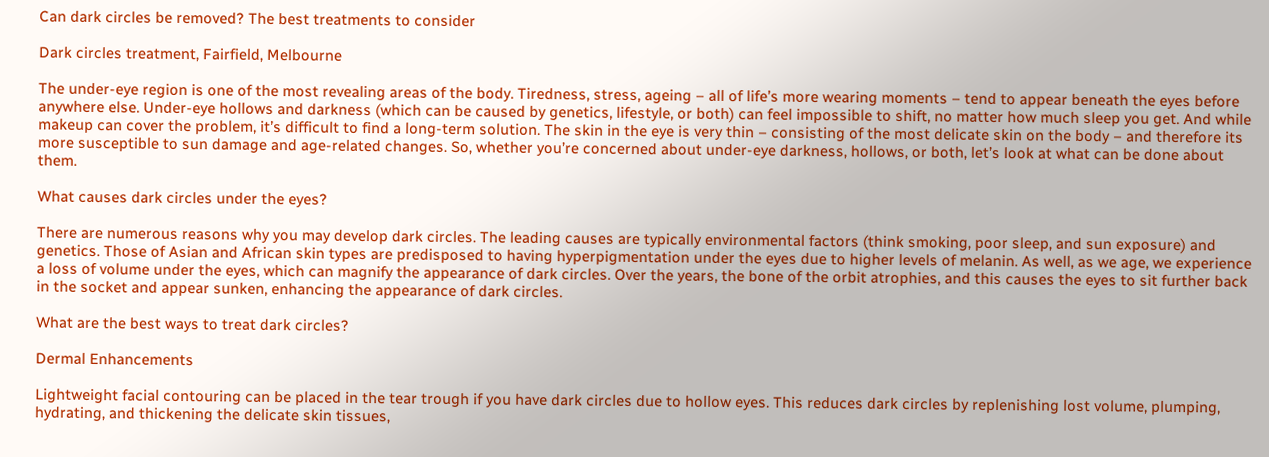Can dark circles be removed? The best treatments to consider

Dark circles treatment, Fairfield, Melbourne

The under-eye region is one of the most revealing areas of the body. Tiredness, stress, ageing – all of life’s more wearing moments – tend to appear beneath the eyes before anywhere else. Under-eye hollows and darkness (which can be caused by genetics, lifestyle, or both) can feel impossible to shift, no matter how much sleep you get. And while makeup can cover the problem, it’s difficult to find a long-term solution. The skin in the eye is very thin – consisting of the most delicate skin on the body – and therefore its more susceptible to sun damage and age-related changes. So, whether you’re concerned about under-eye darkness, hollows, or both, let’s look at what can be done about them.

What causes dark circles under the eyes?

There are numerous reasons why you may develop dark circles. The leading causes are typically environmental factors (think smoking, poor sleep, and sun exposure) and genetics. Those of Asian and African skin types are predisposed to having hyperpigmentation under the eyes due to higher levels of melanin. As well, as we age, we experience a loss of volume under the eyes, which can magnify the appearance of dark circles. Over the years, the bone of the orbit atrophies, and this causes the eyes to sit further back in the socket and appear sunken, enhancing the appearance of dark circles.

What are the best ways to treat dark circles?

Dermal Enhancements

Lightweight facial contouring can be placed in the tear trough if you have dark circles due to hollow eyes. This reduces dark circles by replenishing lost volume, plumping, hydrating, and thickening the delicate skin tissues,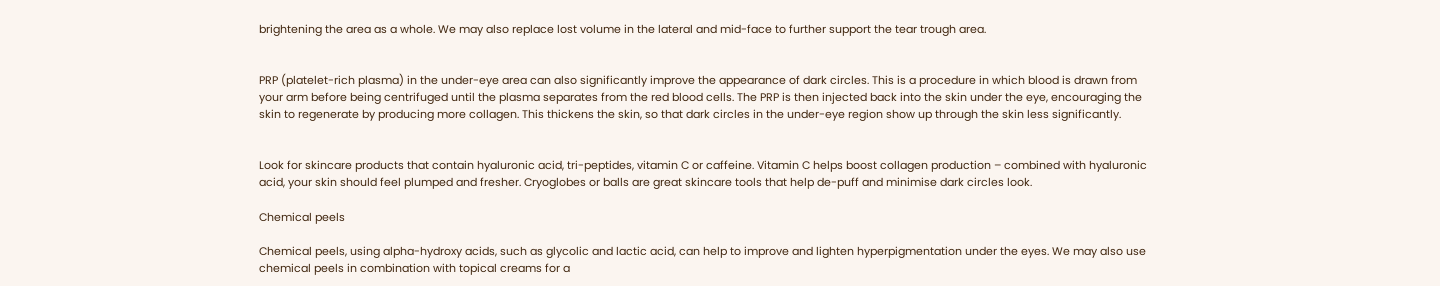brightening the area as a whole. We may also replace lost volume in the lateral and mid-face to further support the tear trough area.


PRP (platelet-rich plasma) in the under-eye area can also significantly improve the appearance of dark circles. This is a procedure in which blood is drawn from your arm before being centrifuged until the plasma separates from the red blood cells. The PRP is then injected back into the skin under the eye, encouraging the skin to regenerate by producing more collagen. This thickens the skin, so that dark circles in the under-eye region show up through the skin less significantly.


Look for skincare products that contain hyaluronic acid, tri-peptides, vitamin C or caffeine. Vitamin C helps boost collagen production – combined with hyaluronic acid, your skin should feel plumped and fresher. Cryoglobes or balls are great skincare tools that help de-puff and minimise dark circles look.

Chemical peels

Chemical peels, using alpha-hydroxy acids, such as glycolic and lactic acid, can help to improve and lighten hyperpigmentation under the eyes. We may also use chemical peels in combination with topical creams for a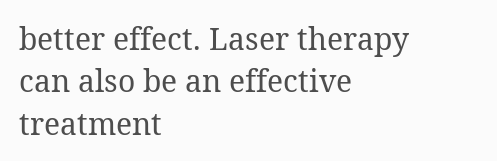better effect. Laser therapy can also be an effective treatment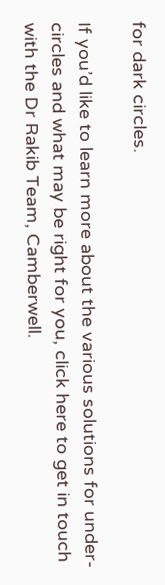for dark circles.

If you’d like to learn more about the various solutions for under-circles and what may be right for you, click here to get in touch with the Dr Rakib Team, Camberwell.